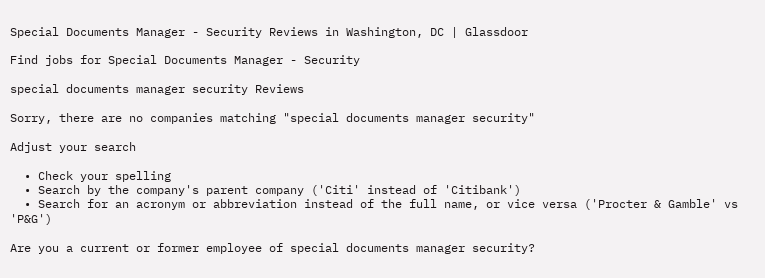Special Documents Manager - Security Reviews in Washington, DC | Glassdoor

Find jobs for Special Documents Manager - Security

special documents manager security Reviews

Sorry, there are no companies matching "special documents manager security"

Adjust your search

  • Check your spelling
  • Search by the company's parent company ('Citi' instead of 'Citibank')
  • Search for an acronym or abbreviation instead of the full name, or vice versa ('Procter & Gamble' vs 'P&G')

Are you a current or former employee of special documents manager security?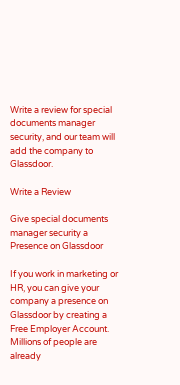Write a review for special documents manager security, and our team will add the company to Glassdoor.

Write a Review

Give special documents manager security a Presence on Glassdoor

If you work in marketing or HR, you can give your company a presence on Glassdoor by creating a Free Employer Account. Millions of people are already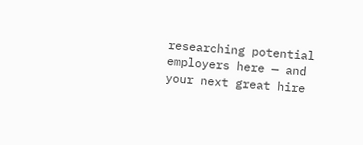researching potential employers here — and your next great hire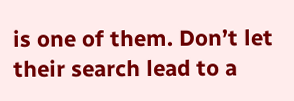is one of them. Don’t let their search lead to a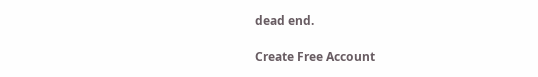dead end.

Create Free Account